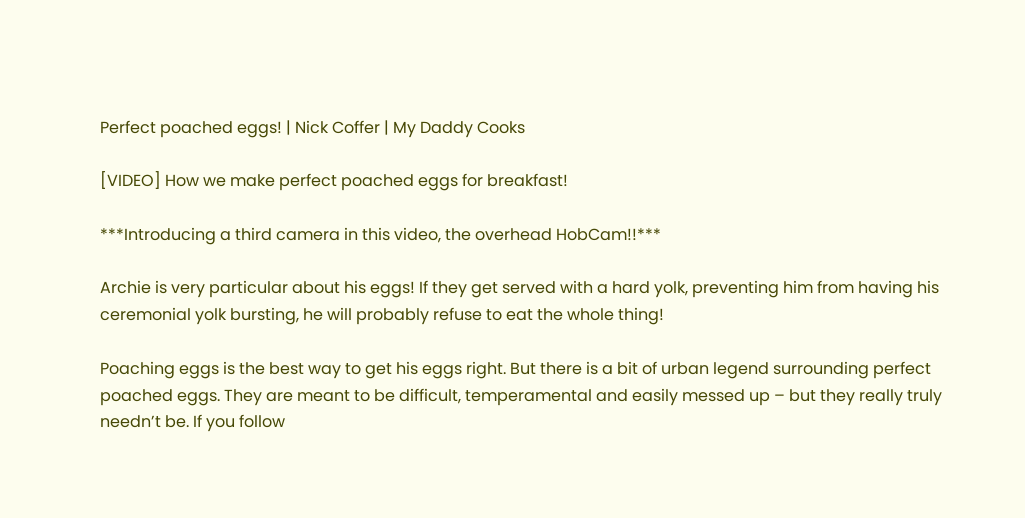Perfect poached eggs! | Nick Coffer | My Daddy Cooks

[VIDEO] How we make perfect poached eggs for breakfast!

***Introducing a third camera in this video, the overhead HobCam!!***

Archie is very particular about his eggs! If they get served with a hard yolk, preventing him from having his ceremonial yolk bursting, he will probably refuse to eat the whole thing!

Poaching eggs is the best way to get his eggs right. But there is a bit of urban legend surrounding perfect poached eggs. They are meant to be difficult, temperamental and easily messed up – but they really truly needn’t be. If you follow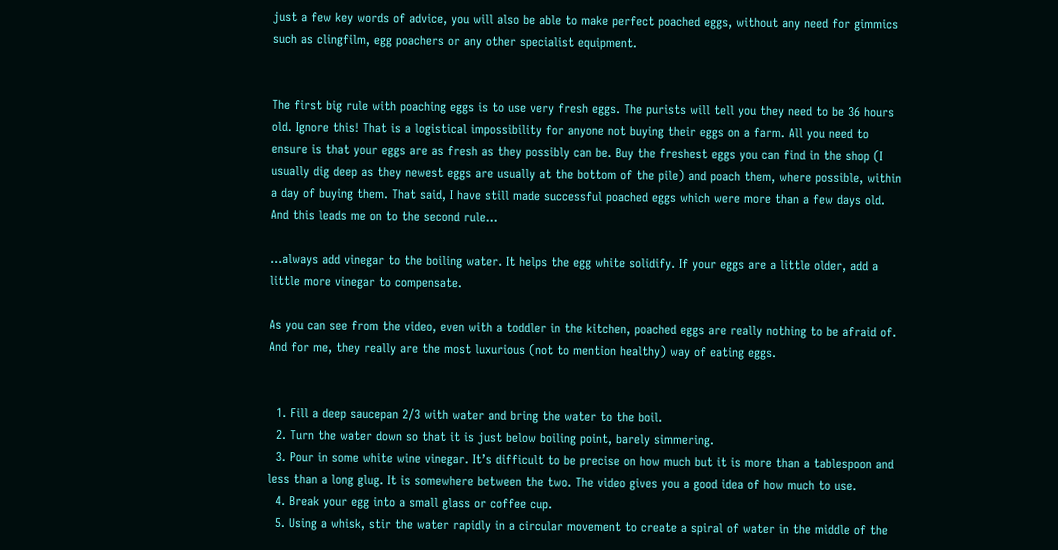just a few key words of advice, you will also be able to make perfect poached eggs, without any need for gimmics such as clingfilm, egg poachers or any other specialist equipment.


The first big rule with poaching eggs is to use very fresh eggs. The purists will tell you they need to be 36 hours old. Ignore this! That is a logistical impossibility for anyone not buying their eggs on a farm. All you need to ensure is that your eggs are as fresh as they possibly can be. Buy the freshest eggs you can find in the shop (I usually dig deep as they newest eggs are usually at the bottom of the pile) and poach them, where possible, within a day of buying them. That said, I have still made successful poached eggs which were more than a few days old. And this leads me on to the second rule…

…always add vinegar to the boiling water. It helps the egg white solidify. If your eggs are a little older, add a little more vinegar to compensate.

As you can see from the video, even with a toddler in the kitchen, poached eggs are really nothing to be afraid of. And for me, they really are the most luxurious (not to mention healthy) way of eating eggs.


  1. Fill a deep saucepan 2/3 with water and bring the water to the boil.
  2. Turn the water down so that it is just below boiling point, barely simmering.
  3. Pour in some white wine vinegar. It’s difficult to be precise on how much but it is more than a tablespoon and less than a long glug. It is somewhere between the two. The video gives you a good idea of how much to use.
  4. Break your egg into a small glass or coffee cup.
  5. Using a whisk, stir the water rapidly in a circular movement to create a spiral of water in the middle of the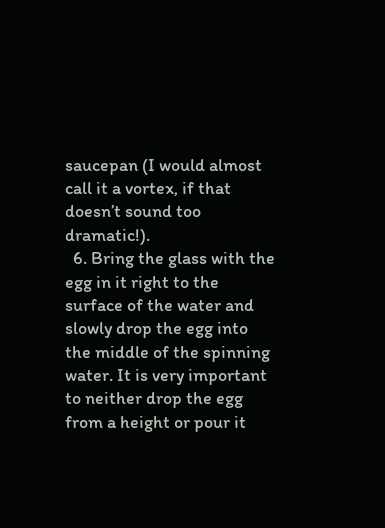saucepan (I would almost call it a vortex, if that doesn’t sound too dramatic!).
  6. Bring the glass with the egg in it right to the surface of the water and slowly drop the egg into the middle of the spinning water. It is very important to neither drop the egg from a height or pour it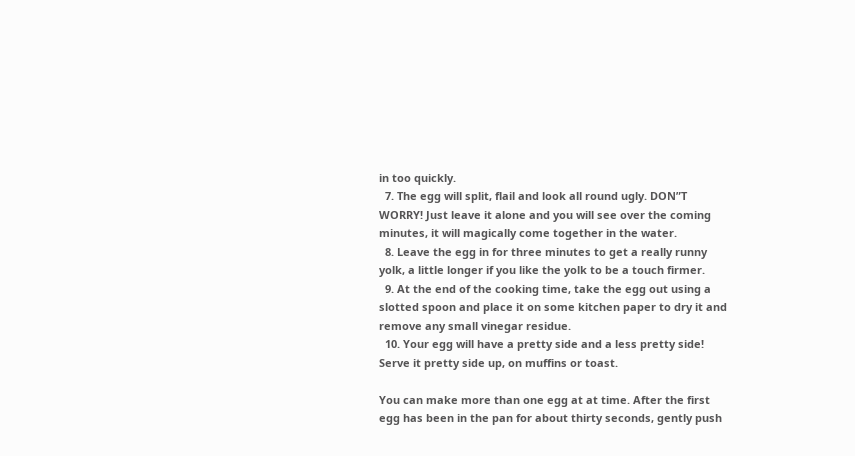in too quickly.
  7. The egg will split, flail and look all round ugly. DON”T WORRY! Just leave it alone and you will see over the coming minutes, it will magically come together in the water.
  8. Leave the egg in for three minutes to get a really runny yolk, a little longer if you like the yolk to be a touch firmer.
  9. At the end of the cooking time, take the egg out using a slotted spoon and place it on some kitchen paper to dry it and remove any small vinegar residue.
  10. Your egg will have a pretty side and a less pretty side! Serve it pretty side up, on muffins or toast.

You can make more than one egg at at time. After the first egg has been in the pan for about thirty seconds, gently push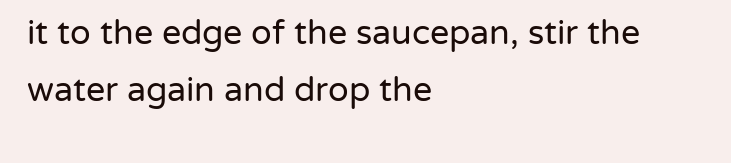it to the edge of the saucepan, stir the water again and drop the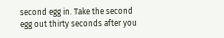second egg in. Take the second egg out thirty seconds after you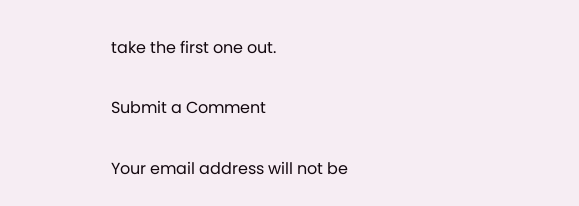take the first one out.

Submit a Comment

Your email address will not be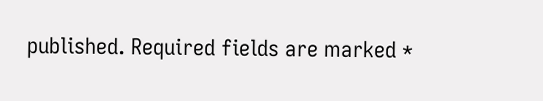published. Required fields are marked *